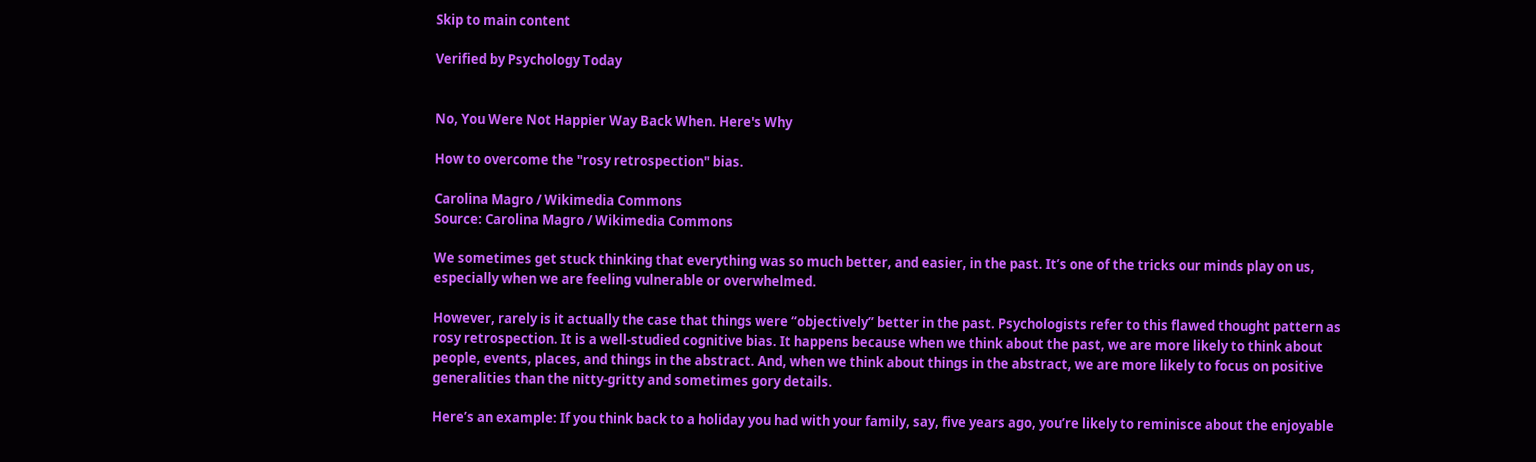Skip to main content

Verified by Psychology Today


No, You Were Not Happier Way Back When. Here's Why

How to overcome the "rosy retrospection" bias.

Carolina Magro / Wikimedia Commons
Source: Carolina Magro / Wikimedia Commons

We sometimes get stuck thinking that everything was so much better, and easier, in the past. It’s one of the tricks our minds play on us, especially when we are feeling vulnerable or overwhelmed.

However, rarely is it actually the case that things were “objectively” better in the past. Psychologists refer to this flawed thought pattern as rosy retrospection. It is a well-studied cognitive bias. It happens because when we think about the past, we are more likely to think about people, events, places, and things in the abstract. And, when we think about things in the abstract, we are more likely to focus on positive generalities than the nitty-gritty and sometimes gory details.

Here’s an example: If you think back to a holiday you had with your family, say, five years ago, you’re likely to reminisce about the enjoyable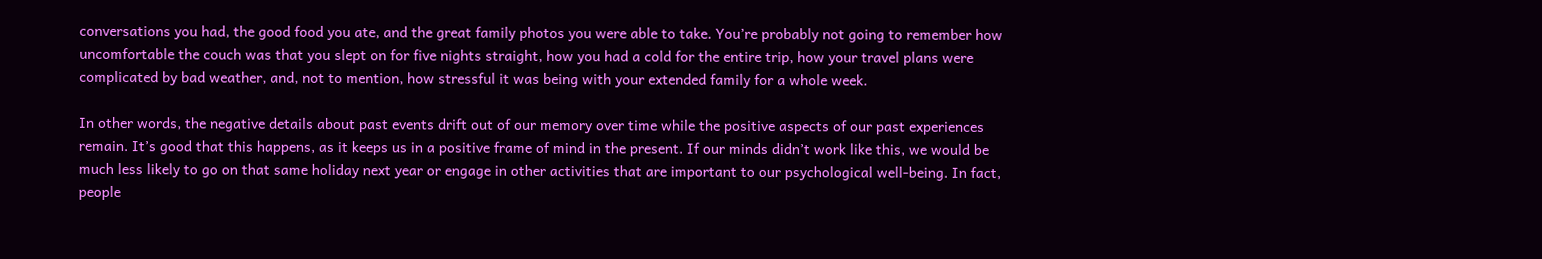conversations you had, the good food you ate, and the great family photos you were able to take. You’re probably not going to remember how uncomfortable the couch was that you slept on for five nights straight, how you had a cold for the entire trip, how your travel plans were complicated by bad weather, and, not to mention, how stressful it was being with your extended family for a whole week.

In other words, the negative details about past events drift out of our memory over time while the positive aspects of our past experiences remain. It’s good that this happens, as it keeps us in a positive frame of mind in the present. If our minds didn’t work like this, we would be much less likely to go on that same holiday next year or engage in other activities that are important to our psychological well-being. In fact, people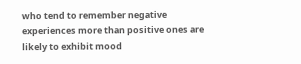who tend to remember negative experiences more than positive ones are likely to exhibit mood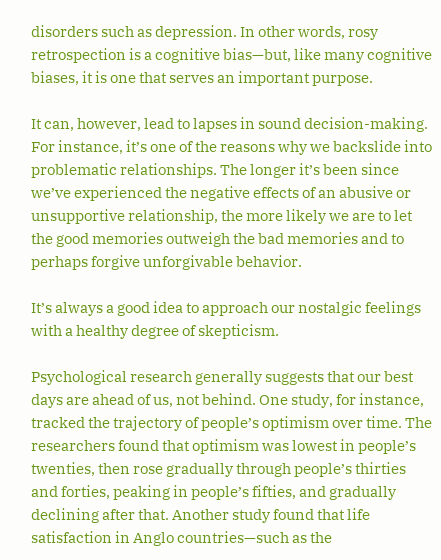disorders such as depression. In other words, rosy retrospection is a cognitive bias—but, like many cognitive biases, it is one that serves an important purpose.

It can, however, lead to lapses in sound decision-making. For instance, it’s one of the reasons why we backslide into problematic relationships. The longer it’s been since we’ve experienced the negative effects of an abusive or unsupportive relationship, the more likely we are to let the good memories outweigh the bad memories and to perhaps forgive unforgivable behavior.

It’s always a good idea to approach our nostalgic feelings with a healthy degree of skepticism.

Psychological research generally suggests that our best days are ahead of us, not behind. One study, for instance, tracked the trajectory of people’s optimism over time. The researchers found that optimism was lowest in people’s twenties, then rose gradually through people’s thirties and forties, peaking in people’s fifties, and gradually declining after that. Another study found that life satisfaction in Anglo countries—such as the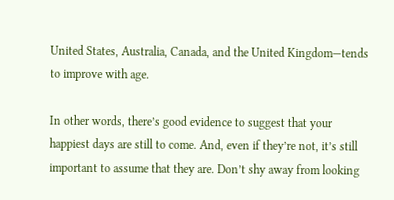United States, Australia, Canada, and the United Kingdom—tends to improve with age.

In other words, there’s good evidence to suggest that your happiest days are still to come. And, even if they’re not, it’s still important to assume that they are. Don’t shy away from looking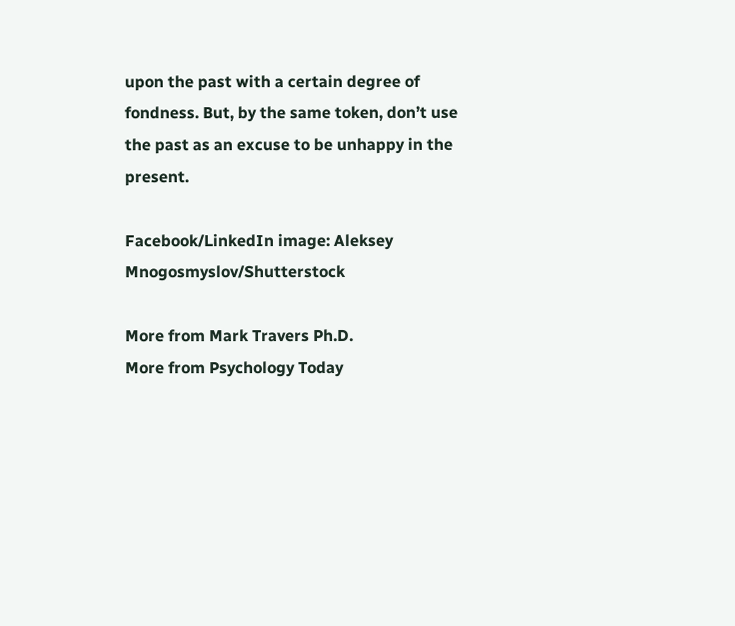upon the past with a certain degree of fondness. But, by the same token, don’t use the past as an excuse to be unhappy in the present.

Facebook/LinkedIn image: Aleksey Mnogosmyslov/Shutterstock

More from Mark Travers Ph.D.
More from Psychology Today